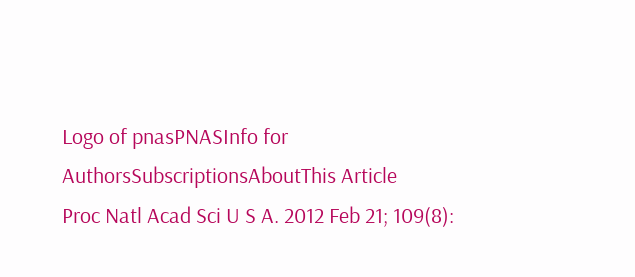Logo of pnasPNASInfo for AuthorsSubscriptionsAboutThis Article
Proc Natl Acad Sci U S A. 2012 Feb 21; 109(8):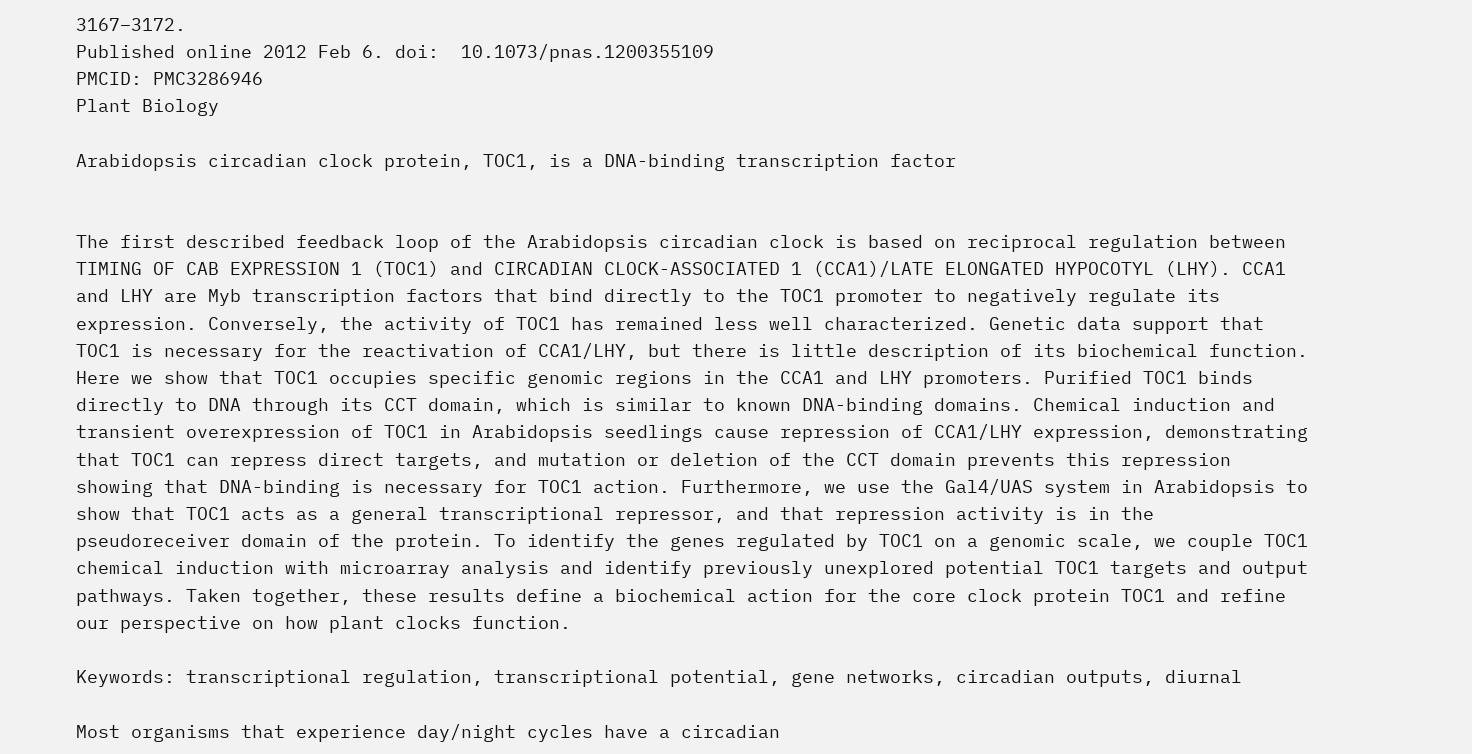3167–3172.
Published online 2012 Feb 6. doi:  10.1073/pnas.1200355109
PMCID: PMC3286946
Plant Biology

Arabidopsis circadian clock protein, TOC1, is a DNA-binding transcription factor


The first described feedback loop of the Arabidopsis circadian clock is based on reciprocal regulation between TIMING OF CAB EXPRESSION 1 (TOC1) and CIRCADIAN CLOCK-ASSOCIATED 1 (CCA1)/LATE ELONGATED HYPOCOTYL (LHY). CCA1 and LHY are Myb transcription factors that bind directly to the TOC1 promoter to negatively regulate its expression. Conversely, the activity of TOC1 has remained less well characterized. Genetic data support that TOC1 is necessary for the reactivation of CCA1/LHY, but there is little description of its biochemical function. Here we show that TOC1 occupies specific genomic regions in the CCA1 and LHY promoters. Purified TOC1 binds directly to DNA through its CCT domain, which is similar to known DNA-binding domains. Chemical induction and transient overexpression of TOC1 in Arabidopsis seedlings cause repression of CCA1/LHY expression, demonstrating that TOC1 can repress direct targets, and mutation or deletion of the CCT domain prevents this repression showing that DNA-binding is necessary for TOC1 action. Furthermore, we use the Gal4/UAS system in Arabidopsis to show that TOC1 acts as a general transcriptional repressor, and that repression activity is in the pseudoreceiver domain of the protein. To identify the genes regulated by TOC1 on a genomic scale, we couple TOC1 chemical induction with microarray analysis and identify previously unexplored potential TOC1 targets and output pathways. Taken together, these results define a biochemical action for the core clock protein TOC1 and refine our perspective on how plant clocks function.

Keywords: transcriptional regulation, transcriptional potential, gene networks, circadian outputs, diurnal

Most organisms that experience day/night cycles have a circadian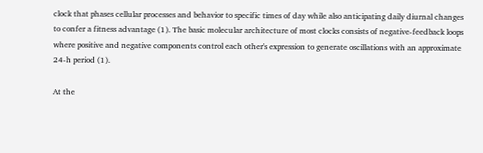clock that phases cellular processes and behavior to specific times of day while also anticipating daily diurnal changes to confer a fitness advantage (1). The basic molecular architecture of most clocks consists of negative-feedback loops where positive and negative components control each other's expression to generate oscillations with an approximate 24-h period (1).

At the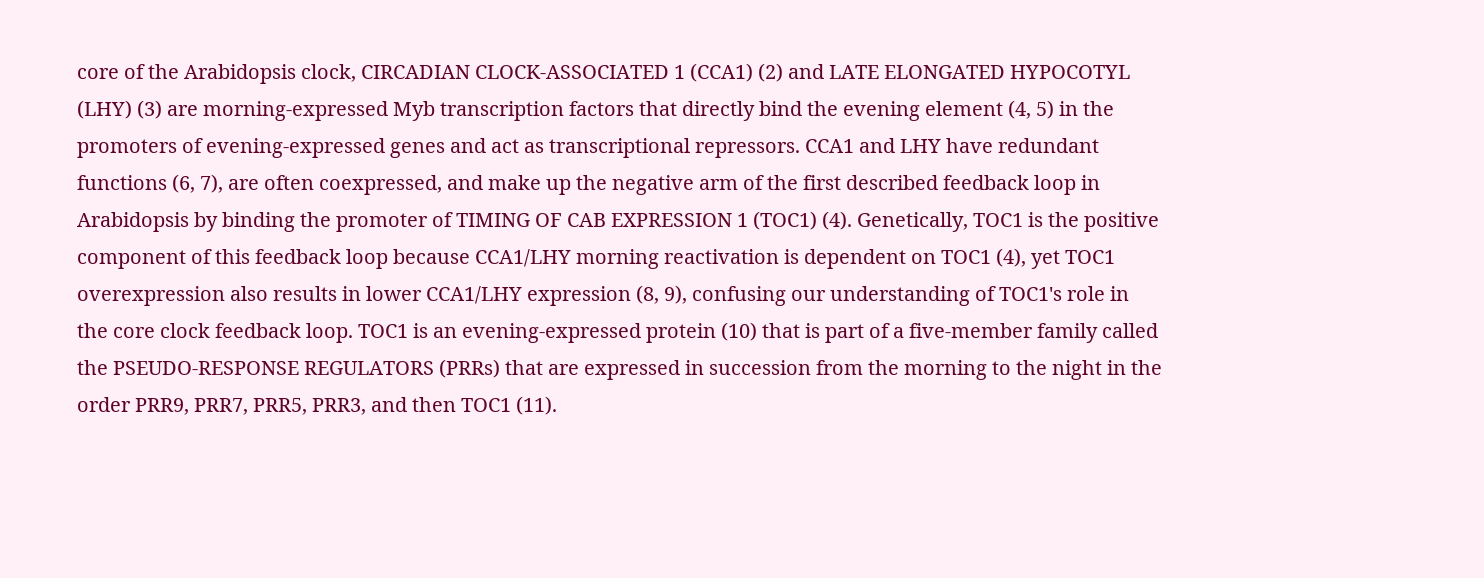core of the Arabidopsis clock, CIRCADIAN CLOCK-ASSOCIATED 1 (CCA1) (2) and LATE ELONGATED HYPOCOTYL (LHY) (3) are morning-expressed Myb transcription factors that directly bind the evening element (4, 5) in the promoters of evening-expressed genes and act as transcriptional repressors. CCA1 and LHY have redundant functions (6, 7), are often coexpressed, and make up the negative arm of the first described feedback loop in Arabidopsis by binding the promoter of TIMING OF CAB EXPRESSION 1 (TOC1) (4). Genetically, TOC1 is the positive component of this feedback loop because CCA1/LHY morning reactivation is dependent on TOC1 (4), yet TOC1 overexpression also results in lower CCA1/LHY expression (8, 9), confusing our understanding of TOC1's role in the core clock feedback loop. TOC1 is an evening-expressed protein (10) that is part of a five-member family called the PSEUDO-RESPONSE REGULATORS (PRRs) that are expressed in succession from the morning to the night in the order PRR9, PRR7, PRR5, PRR3, and then TOC1 (11).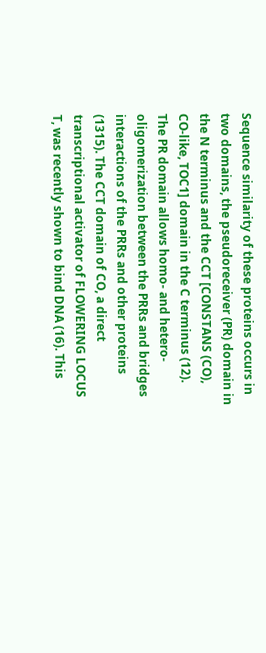Sequence similarity of these proteins occurs in two domains, the pseudoreceiver (PR) domain in the N terminus and the CCT [CONSTANS (CO), CO-like, TOC1] domain in the C terminus (12). The PR domain allows homo- and hetero-oligomerization between the PRRs and bridges interactions of the PRRs and other proteins (1315). The CCT domain of CO, a direct transcriptional activator of FLOWERING LOCUS T, was recently shown to bind DNA (16). This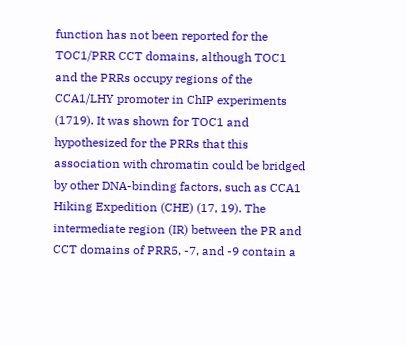function has not been reported for the TOC1/PRR CCT domains, although TOC1 and the PRRs occupy regions of the CCA1/LHY promoter in ChIP experiments (1719). It was shown for TOC1 and hypothesized for the PRRs that this association with chromatin could be bridged by other DNA-binding factors, such as CCA1 Hiking Expedition (CHE) (17, 19). The intermediate region (IR) between the PR and CCT domains of PRR5, -7, and -9 contain a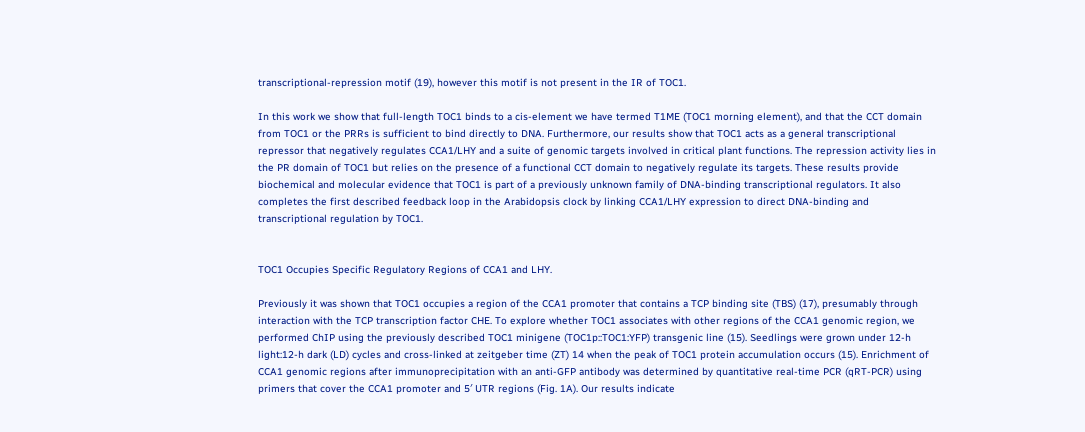transcriptional-repression motif (19), however this motif is not present in the IR of TOC1.

In this work we show that full-length TOC1 binds to a cis-element we have termed T1ME (TOC1 morning element), and that the CCT domain from TOC1 or the PRRs is sufficient to bind directly to DNA. Furthermore, our results show that TOC1 acts as a general transcriptional repressor that negatively regulates CCA1/LHY and a suite of genomic targets involved in critical plant functions. The repression activity lies in the PR domain of TOC1 but relies on the presence of a functional CCT domain to negatively regulate its targets. These results provide biochemical and molecular evidence that TOC1 is part of a previously unknown family of DNA-binding transcriptional regulators. It also completes the first described feedback loop in the Arabidopsis clock by linking CCA1/LHY expression to direct DNA-binding and transcriptional regulation by TOC1.


TOC1 Occupies Specific Regulatory Regions of CCA1 and LHY.

Previously it was shown that TOC1 occupies a region of the CCA1 promoter that contains a TCP binding site (TBS) (17), presumably through interaction with the TCP transcription factor CHE. To explore whether TOC1 associates with other regions of the CCA1 genomic region, we performed ChIP using the previously described TOC1 minigene (TOC1p::TOC1:YFP) transgenic line (15). Seedlings were grown under 12-h light:12-h dark (LD) cycles and cross-linked at zeitgeber time (ZT) 14 when the peak of TOC1 protein accumulation occurs (15). Enrichment of CCA1 genomic regions after immunoprecipitation with an anti-GFP antibody was determined by quantitative real-time PCR (qRT-PCR) using primers that cover the CCA1 promoter and 5′ UTR regions (Fig. 1A). Our results indicate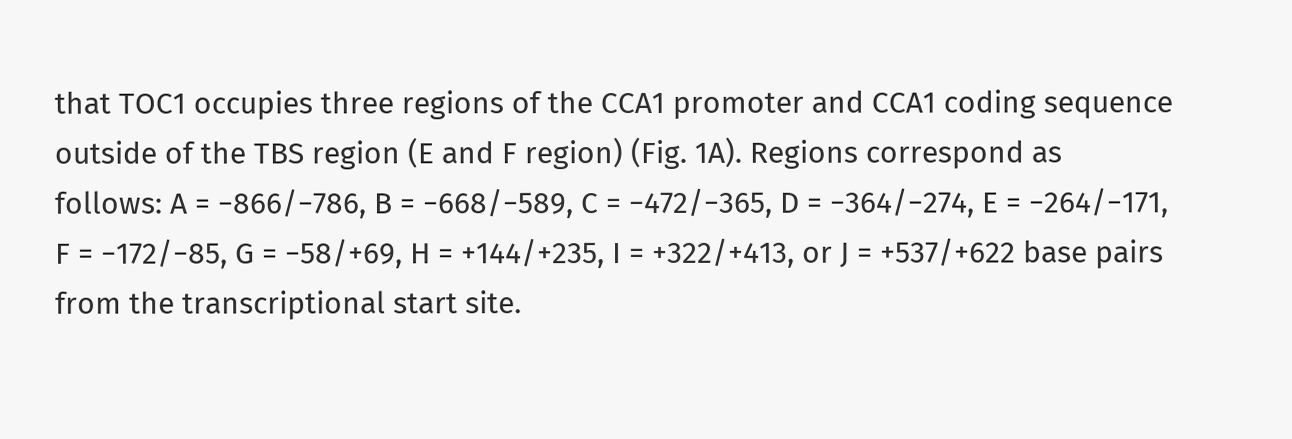that TOC1 occupies three regions of the CCA1 promoter and CCA1 coding sequence outside of the TBS region (E and F region) (Fig. 1A). Regions correspond as follows: A = −866/−786, B = −668/−589, C = −472/−365, D = −364/−274, E = −264/−171, F = −172/−85, G = −58/+69, H = +144/+235, I = +322/+413, or J = +537/+622 base pairs from the transcriptional start site.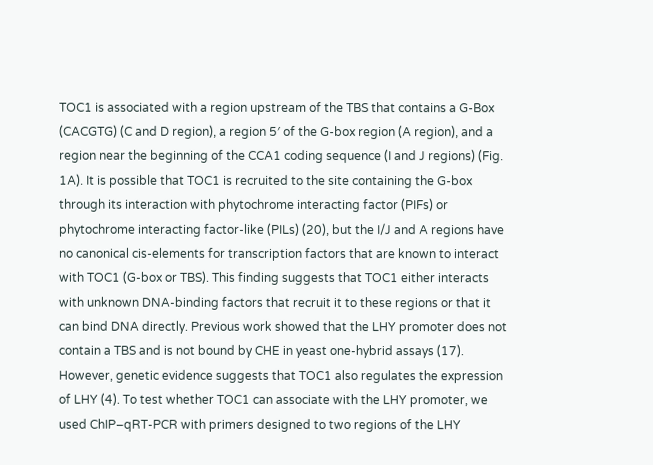TOC1 is associated with a region upstream of the TBS that contains a G-Box (CACGTG) (C and D region), a region 5′ of the G-box region (A region), and a region near the beginning of the CCA1 coding sequence (I and J regions) (Fig. 1A). It is possible that TOC1 is recruited to the site containing the G-box through its interaction with phytochrome interacting factor (PIFs) or phytochrome interacting factor-like (PILs) (20), but the I/J and A regions have no canonical cis-elements for transcription factors that are known to interact with TOC1 (G-box or TBS). This finding suggests that TOC1 either interacts with unknown DNA-binding factors that recruit it to these regions or that it can bind DNA directly. Previous work showed that the LHY promoter does not contain a TBS and is not bound by CHE in yeast one-hybrid assays (17). However, genetic evidence suggests that TOC1 also regulates the expression of LHY (4). To test whether TOC1 can associate with the LHY promoter, we used ChIP–qRT-PCR with primers designed to two regions of the LHY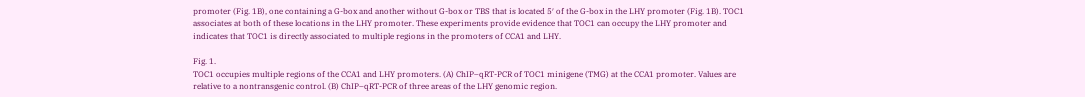promoter (Fig. 1B), one containing a G-box and another without G-box or TBS that is located 5′ of the G-box in the LHY promoter (Fig. 1B). TOC1 associates at both of these locations in the LHY promoter. These experiments provide evidence that TOC1 can occupy the LHY promoter and indicates that TOC1 is directly associated to multiple regions in the promoters of CCA1 and LHY.

Fig. 1.
TOC1 occupies multiple regions of the CCA1 and LHY promoters. (A) ChIP–qRT-PCR of TOC1 minigene (TMG) at the CCA1 promoter. Values are relative to a nontransgenic control. (B) ChIP–qRT-PCR of three areas of the LHY genomic region.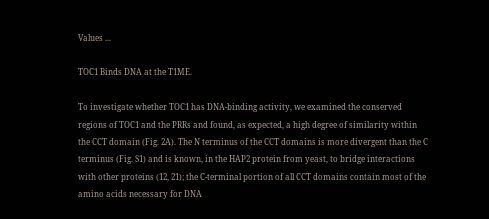Values ...

TOC1 Binds DNA at the T1ME.

To investigate whether TOC1 has DNA-binding activity, we examined the conserved regions of TOC1 and the PRRs and found, as expected, a high degree of similarity within the CCT domain (Fig. 2A). The N terminus of the CCT domains is more divergent than the C terminus (Fig. S1) and is known, in the HAP2 protein from yeast, to bridge interactions with other proteins (12, 21); the C-terminal portion of all CCT domains contain most of the amino acids necessary for DNA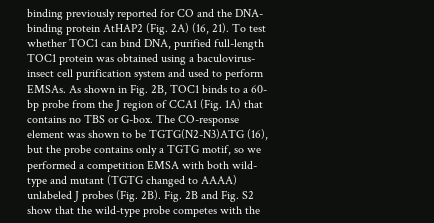binding previously reported for CO and the DNA-binding protein AtHAP2 (Fig. 2A) (16, 21). To test whether TOC1 can bind DNA, purified full-length TOC1 protein was obtained using a baculovirus-insect cell purification system and used to perform EMSAs. As shown in Fig. 2B, TOC1 binds to a 60-bp probe from the J region of CCA1 (Fig. 1A) that contains no TBS or G-box. The CO-response element was shown to be TGTG(N2-N3)ATG (16), but the probe contains only a TGTG motif, so we performed a competition EMSA with both wild-type and mutant (TGTG changed to AAAA) unlabeled J probes (Fig. 2B). Fig. 2B and Fig. S2 show that the wild-type probe competes with the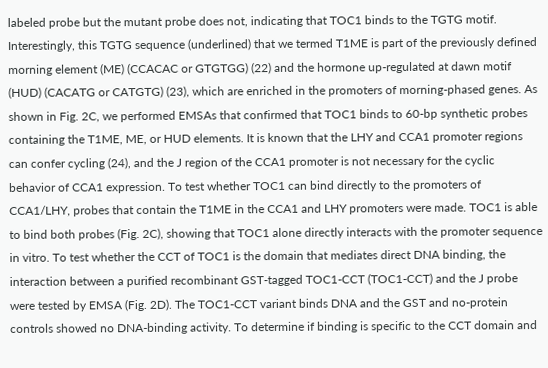labeled probe but the mutant probe does not, indicating that TOC1 binds to the TGTG motif. Interestingly, this TGTG sequence (underlined) that we termed T1ME is part of the previously defined morning element (ME) (CCACAC or GTGTGG) (22) and the hormone up-regulated at dawn motif (HUD) (CACATG or CATGTG) (23), which are enriched in the promoters of morning-phased genes. As shown in Fig. 2C, we performed EMSAs that confirmed that TOC1 binds to 60-bp synthetic probes containing the T1ME, ME, or HUD elements. It is known that the LHY and CCA1 promoter regions can confer cycling (24), and the J region of the CCA1 promoter is not necessary for the cyclic behavior of CCA1 expression. To test whether TOC1 can bind directly to the promoters of CCA1/LHY, probes that contain the T1ME in the CCA1 and LHY promoters were made. TOC1 is able to bind both probes (Fig. 2C), showing that TOC1 alone directly interacts with the promoter sequence in vitro. To test whether the CCT of TOC1 is the domain that mediates direct DNA binding, the interaction between a purified recombinant GST-tagged TOC1-CCT (TOC1-CCT) and the J probe were tested by EMSA (Fig. 2D). The TOC1-CCT variant binds DNA and the GST and no-protein controls showed no DNA-binding activity. To determine if binding is specific to the CCT domain and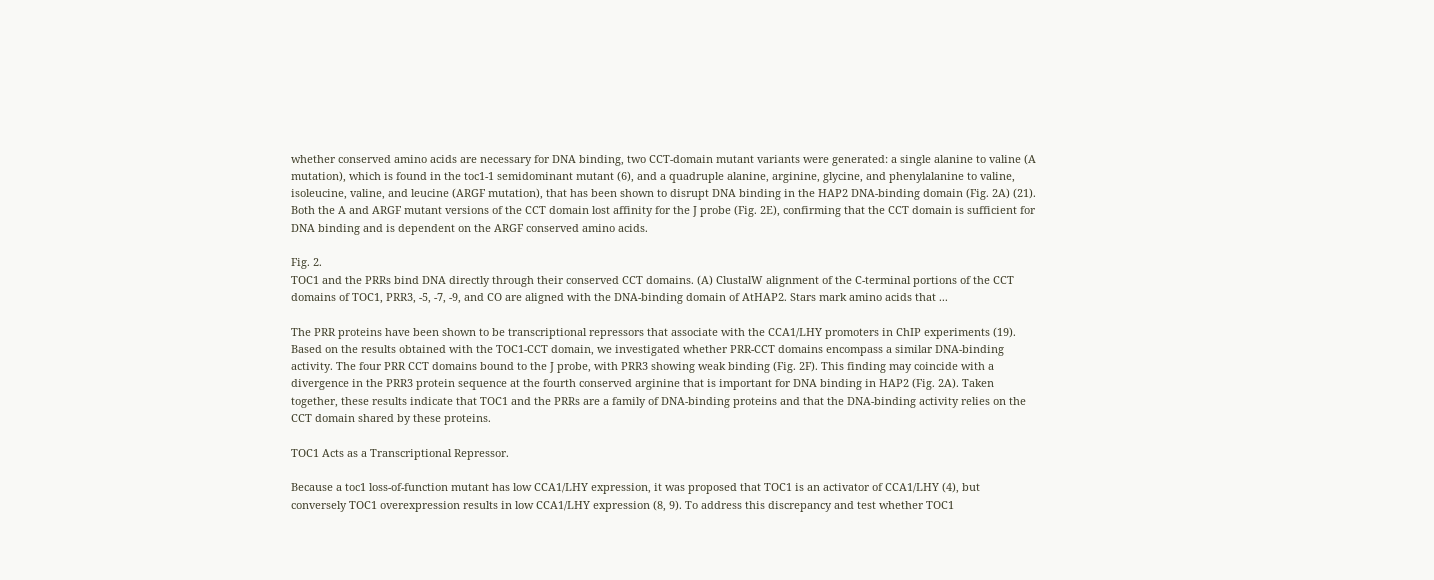whether conserved amino acids are necessary for DNA binding, two CCT-domain mutant variants were generated: a single alanine to valine (A mutation), which is found in the toc1-1 semidominant mutant (6), and a quadruple alanine, arginine, glycine, and phenylalanine to valine, isoleucine, valine, and leucine (ARGF mutation), that has been shown to disrupt DNA binding in the HAP2 DNA-binding domain (Fig. 2A) (21). Both the A and ARGF mutant versions of the CCT domain lost affinity for the J probe (Fig. 2E), confirming that the CCT domain is sufficient for DNA binding and is dependent on the ARGF conserved amino acids.

Fig. 2.
TOC1 and the PRRs bind DNA directly through their conserved CCT domains. (A) ClustalW alignment of the C-terminal portions of the CCT domains of TOC1, PRR3, -5, -7, -9, and CO are aligned with the DNA-binding domain of AtHAP2. Stars mark amino acids that ...

The PRR proteins have been shown to be transcriptional repressors that associate with the CCA1/LHY promoters in ChIP experiments (19). Based on the results obtained with the TOC1-CCT domain, we investigated whether PRR-CCT domains encompass a similar DNA-binding activity. The four PRR CCT domains bound to the J probe, with PRR3 showing weak binding (Fig. 2F). This finding may coincide with a divergence in the PRR3 protein sequence at the fourth conserved arginine that is important for DNA binding in HAP2 (Fig. 2A). Taken together, these results indicate that TOC1 and the PRRs are a family of DNA-binding proteins and that the DNA-binding activity relies on the CCT domain shared by these proteins.

TOC1 Acts as a Transcriptional Repressor.

Because a toc1 loss-of-function mutant has low CCA1/LHY expression, it was proposed that TOC1 is an activator of CCA1/LHY (4), but conversely TOC1 overexpression results in low CCA1/LHY expression (8, 9). To address this discrepancy and test whether TOC1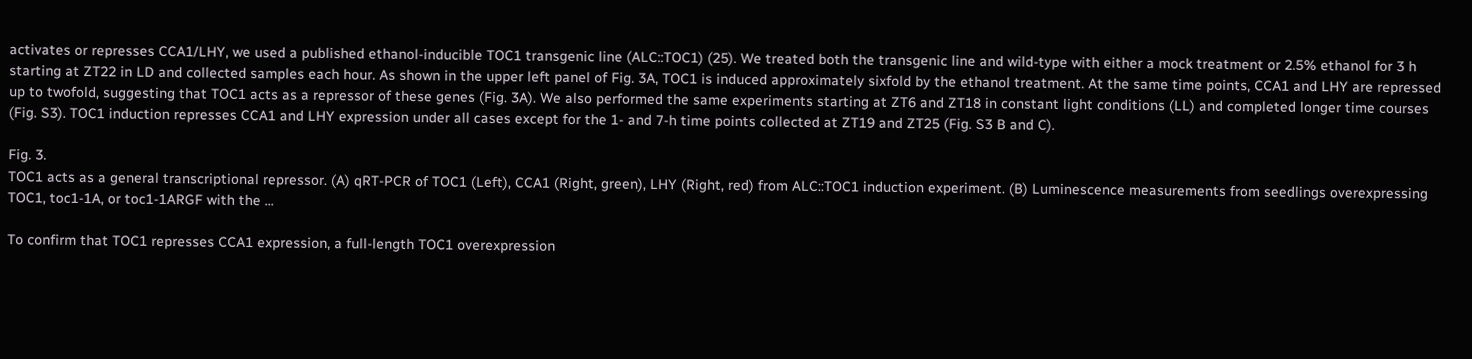activates or represses CCA1/LHY, we used a published ethanol-inducible TOC1 transgenic line (ALC::TOC1) (25). We treated both the transgenic line and wild-type with either a mock treatment or 2.5% ethanol for 3 h starting at ZT22 in LD and collected samples each hour. As shown in the upper left panel of Fig. 3A, TOC1 is induced approximately sixfold by the ethanol treatment. At the same time points, CCA1 and LHY are repressed up to twofold, suggesting that TOC1 acts as a repressor of these genes (Fig. 3A). We also performed the same experiments starting at ZT6 and ZT18 in constant light conditions (LL) and completed longer time courses (Fig. S3). TOC1 induction represses CCA1 and LHY expression under all cases except for the 1- and 7-h time points collected at ZT19 and ZT25 (Fig. S3 B and C).

Fig. 3.
TOC1 acts as a general transcriptional repressor. (A) qRT-PCR of TOC1 (Left), CCA1 (Right, green), LHY (Right, red) from ALC::TOC1 induction experiment. (B) Luminescence measurements from seedlings overexpressing TOC1, toc1-1A, or toc1-1ARGF with the ...

To confirm that TOC1 represses CCA1 expression, a full-length TOC1 overexpression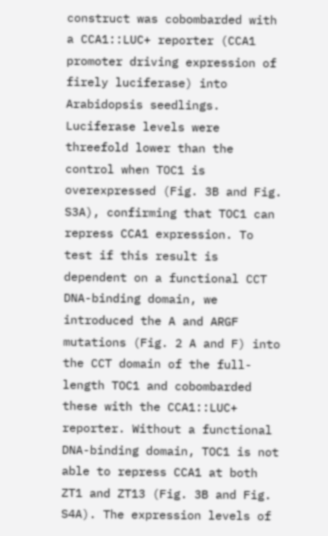construct was cobombarded with a CCA1::LUC+ reporter (CCA1 promoter driving expression of firely luciferase) into Arabidopsis seedlings. Luciferase levels were threefold lower than the control when TOC1 is overexpressed (Fig. 3B and Fig. S3A), confirming that TOC1 can repress CCA1 expression. To test if this result is dependent on a functional CCT DNA-binding domain, we introduced the A and ARGF mutations (Fig. 2 A and F) into the CCT domain of the full-length TOC1 and cobombarded these with the CCA1::LUC+ reporter. Without a functional DNA-binding domain, TOC1 is not able to repress CCA1 at both ZT1 and ZT13 (Fig. 3B and Fig. S4A). The expression levels of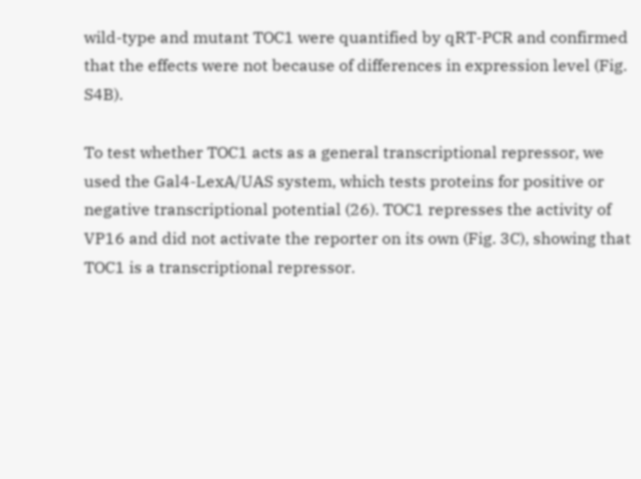wild-type and mutant TOC1 were quantified by qRT-PCR and confirmed that the effects were not because of differences in expression level (Fig. S4B).

To test whether TOC1 acts as a general transcriptional repressor, we used the Gal4-LexA/UAS system, which tests proteins for positive or negative transcriptional potential (26). TOC1 represses the activity of VP16 and did not activate the reporter on its own (Fig. 3C), showing that TOC1 is a transcriptional repressor.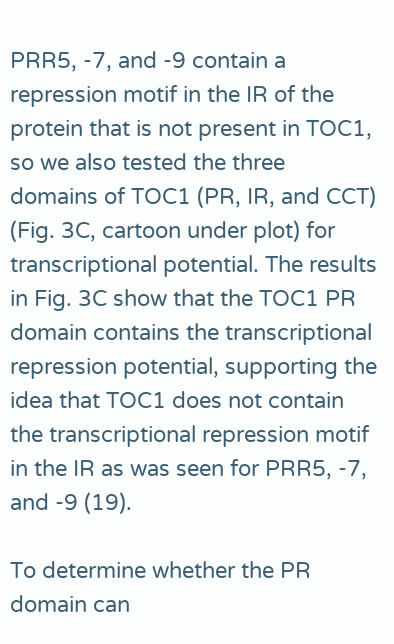PRR5, -7, and -9 contain a repression motif in the IR of the protein that is not present in TOC1, so we also tested the three domains of TOC1 (PR, IR, and CCT) (Fig. 3C, cartoon under plot) for transcriptional potential. The results in Fig. 3C show that the TOC1 PR domain contains the transcriptional repression potential, supporting the idea that TOC1 does not contain the transcriptional repression motif in the IR as was seen for PRR5, -7, and -9 (19).

To determine whether the PR domain can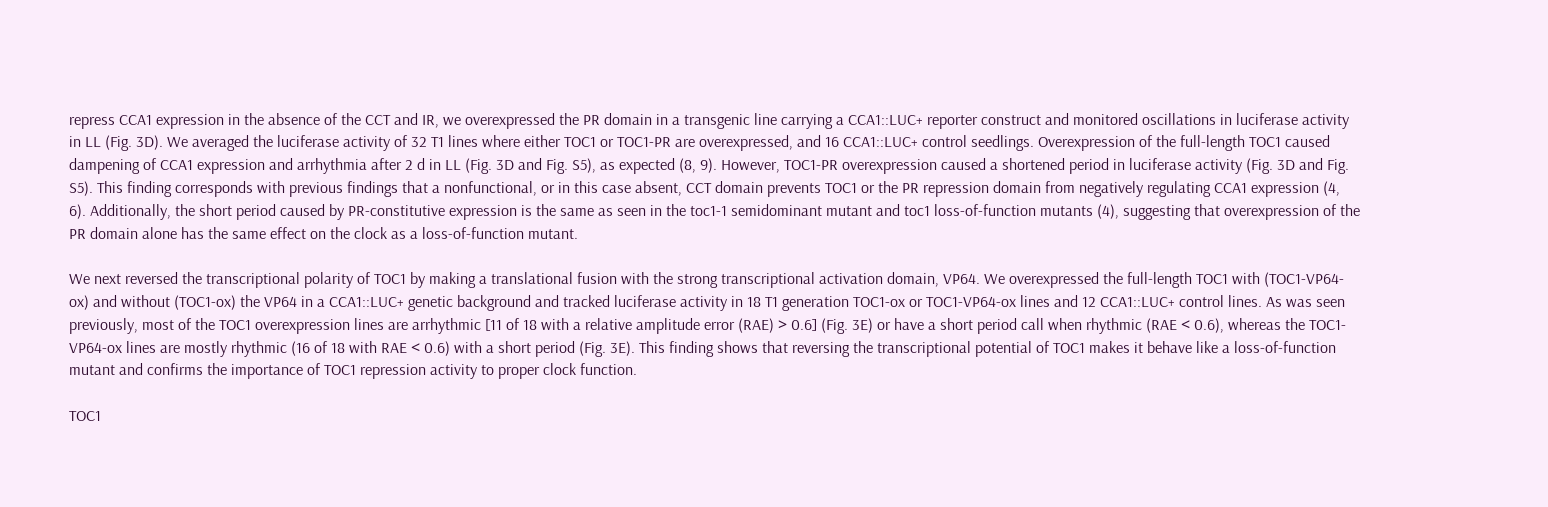repress CCA1 expression in the absence of the CCT and IR, we overexpressed the PR domain in a transgenic line carrying a CCA1::LUC+ reporter construct and monitored oscillations in luciferase activity in LL (Fig. 3D). We averaged the luciferase activity of 32 T1 lines where either TOC1 or TOC1-PR are overexpressed, and 16 CCA1::LUC+ control seedlings. Overexpression of the full-length TOC1 caused dampening of CCA1 expression and arrhythmia after 2 d in LL (Fig. 3D and Fig. S5), as expected (8, 9). However, TOC1-PR overexpression caused a shortened period in luciferase activity (Fig. 3D and Fig. S5). This finding corresponds with previous findings that a nonfunctional, or in this case absent, CCT domain prevents TOC1 or the PR repression domain from negatively regulating CCA1 expression (4, 6). Additionally, the short period caused by PR-constitutive expression is the same as seen in the toc1-1 semidominant mutant and toc1 loss-of-function mutants (4), suggesting that overexpression of the PR domain alone has the same effect on the clock as a loss-of-function mutant.

We next reversed the transcriptional polarity of TOC1 by making a translational fusion with the strong transcriptional activation domain, VP64. We overexpressed the full-length TOC1 with (TOC1-VP64-ox) and without (TOC1-ox) the VP64 in a CCA1::LUC+ genetic background and tracked luciferase activity in 18 T1 generation TOC1-ox or TOC1-VP64-ox lines and 12 CCA1::LUC+ control lines. As was seen previously, most of the TOC1 overexpression lines are arrhythmic [11 of 18 with a relative amplitude error (RAE) > 0.6] (Fig. 3E) or have a short period call when rhythmic (RAE < 0.6), whereas the TOC1-VP64-ox lines are mostly rhythmic (16 of 18 with RAE < 0.6) with a short period (Fig. 3E). This finding shows that reversing the transcriptional potential of TOC1 makes it behave like a loss-of-function mutant and confirms the importance of TOC1 repression activity to proper clock function.

TOC1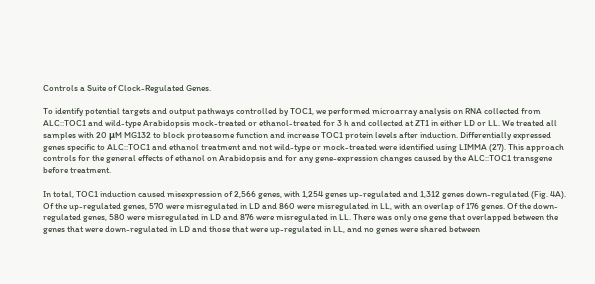Controls a Suite of Clock-Regulated Genes.

To identify potential targets and output pathways controlled by TOC1, we performed microarray analysis on RNA collected from ALC::TOC1 and wild-type Arabidopsis mock-treated or ethanol-treated for 3 h and collected at ZT1 in either LD or LL. We treated all samples with 20 μM MG132 to block proteasome function and increase TOC1 protein levels after induction. Differentially expressed genes specific to ALC::TOC1 and ethanol treatment and not wild-type or mock-treated were identified using LIMMA (27). This approach controls for the general effects of ethanol on Arabidopsis and for any gene-expression changes caused by the ALC::TOC1 transgene before treatment.

In total, TOC1 induction caused misexpression of 2,566 genes, with 1,254 genes up-regulated and 1,312 genes down-regulated (Fig. 4A). Of the up-regulated genes, 570 were misregulated in LD and 860 were misregulated in LL, with an overlap of 176 genes. Of the down-regulated genes, 580 were misregulated in LD and 876 were misregulated in LL. There was only one gene that overlapped between the genes that were down-regulated in LD and those that were up-regulated in LL, and no genes were shared between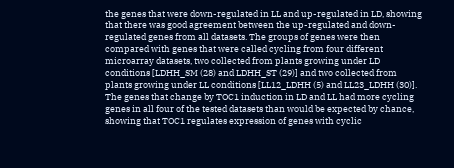the genes that were down-regulated in LL and up-regulated in LD, showing that there was good agreement between the up-regulated and down-regulated genes from all datasets. The groups of genes were then compared with genes that were called cycling from four different microarray datasets, two collected from plants growing under LD conditions [LDHH_SM (28) and LDHH_ST (29)] and two collected from plants growing under LL conditions [LL12_LDHH (5) and LL23_LDHH (30)]. The genes that change by TOC1 induction in LD and LL had more cycling genes in all four of the tested datasets than would be expected by chance, showing that TOC1 regulates expression of genes with cyclic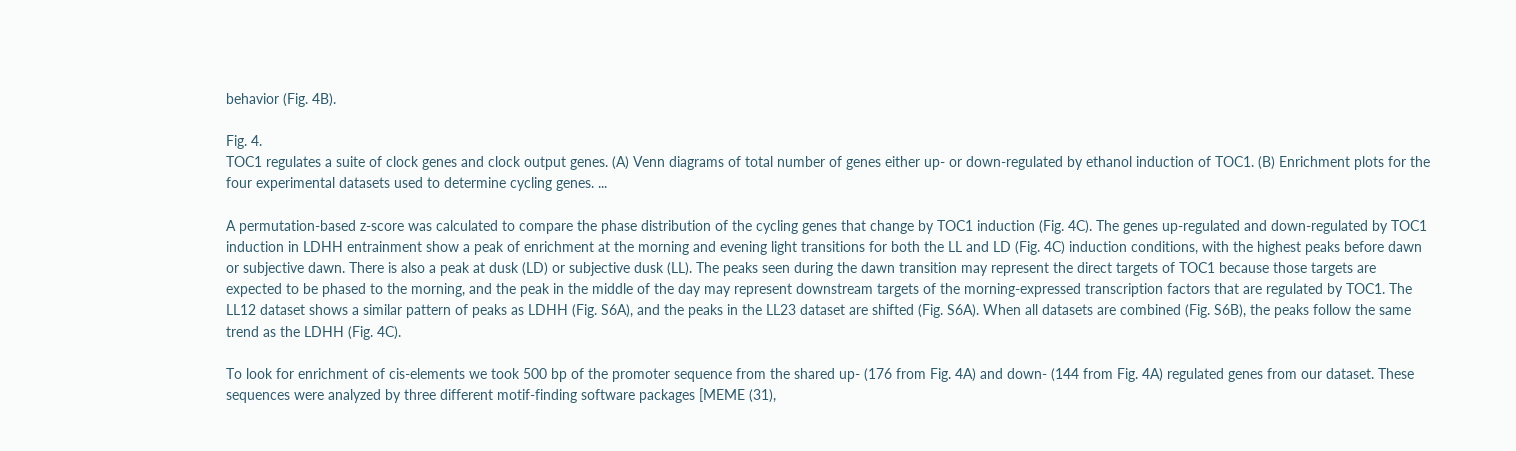behavior (Fig. 4B).

Fig. 4.
TOC1 regulates a suite of clock genes and clock output genes. (A) Venn diagrams of total number of genes either up- or down-regulated by ethanol induction of TOC1. (B) Enrichment plots for the four experimental datasets used to determine cycling genes. ...

A permutation-based z-score was calculated to compare the phase distribution of the cycling genes that change by TOC1 induction (Fig. 4C). The genes up-regulated and down-regulated by TOC1 induction in LDHH entrainment show a peak of enrichment at the morning and evening light transitions for both the LL and LD (Fig. 4C) induction conditions, with the highest peaks before dawn or subjective dawn. There is also a peak at dusk (LD) or subjective dusk (LL). The peaks seen during the dawn transition may represent the direct targets of TOC1 because those targets are expected to be phased to the morning, and the peak in the middle of the day may represent downstream targets of the morning-expressed transcription factors that are regulated by TOC1. The LL12 dataset shows a similar pattern of peaks as LDHH (Fig. S6A), and the peaks in the LL23 dataset are shifted (Fig. S6A). When all datasets are combined (Fig. S6B), the peaks follow the same trend as the LDHH (Fig. 4C).

To look for enrichment of cis-elements we took 500 bp of the promoter sequence from the shared up- (176 from Fig. 4A) and down- (144 from Fig. 4A) regulated genes from our dataset. These sequences were analyzed by three different motif-finding software packages [MEME (31),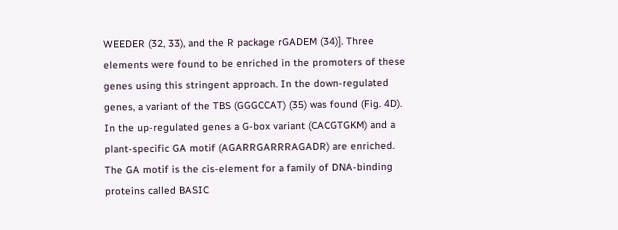WEEDER (32, 33), and the R package rGADEM (34)]. Three elements were found to be enriched in the promoters of these genes using this stringent approach. In the down-regulated genes, a variant of the TBS (GGGCCAT) (35) was found (Fig. 4D). In the up-regulated genes a G-box variant (CACGTGKM) and a plant-specific GA motif (AGARRGARRRAGADR) are enriched. The GA motif is the cis-element for a family of DNA-binding proteins called BASIC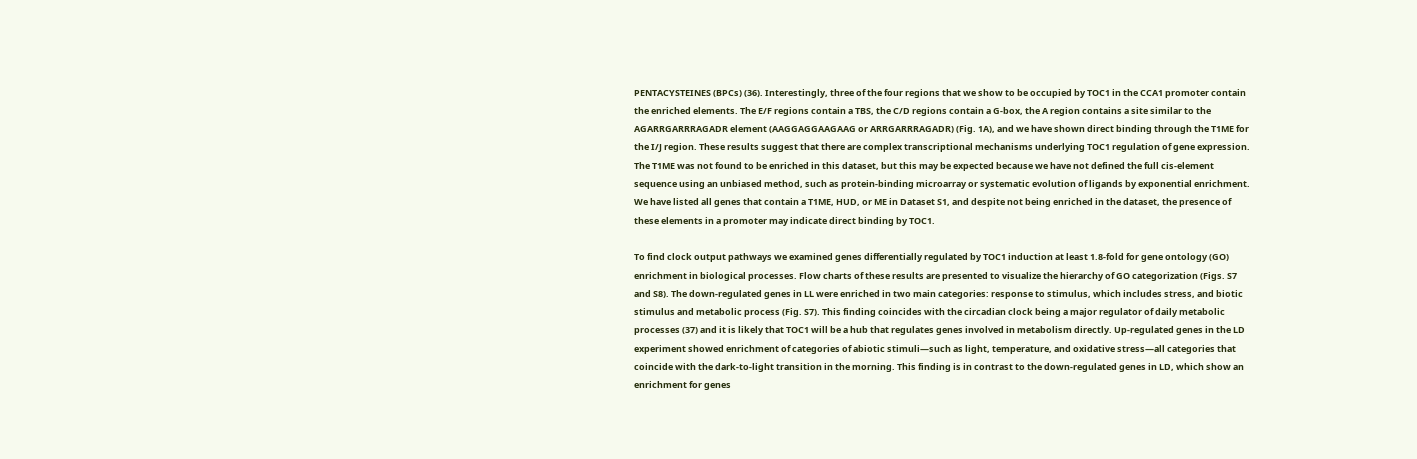PENTACYSTEINES (BPCs) (36). Interestingly, three of the four regions that we show to be occupied by TOC1 in the CCA1 promoter contain the enriched elements. The E/F regions contain a TBS, the C/D regions contain a G-box, the A region contains a site similar to the AGARRGARRRAGADR element (AAGGAGGAAGAAG or ARRGARRRAGADR) (Fig. 1A), and we have shown direct binding through the T1ME for the I/J region. These results suggest that there are complex transcriptional mechanisms underlying TOC1 regulation of gene expression. The T1ME was not found to be enriched in this dataset, but this may be expected because we have not defined the full cis-element sequence using an unbiased method, such as protein-binding microarray or systematic evolution of ligands by exponential enrichment. We have listed all genes that contain a T1ME, HUD, or ME in Dataset S1, and despite not being enriched in the dataset, the presence of these elements in a promoter may indicate direct binding by TOC1.

To find clock output pathways we examined genes differentially regulated by TOC1 induction at least 1.8-fold for gene ontology (GO) enrichment in biological processes. Flow charts of these results are presented to visualize the hierarchy of GO categorization (Figs. S7 and S8). The down-regulated genes in LL were enriched in two main categories: response to stimulus, which includes stress, and biotic stimulus and metabolic process (Fig. S7). This finding coincides with the circadian clock being a major regulator of daily metabolic processes (37) and it is likely that TOC1 will be a hub that regulates genes involved in metabolism directly. Up-regulated genes in the LD experiment showed enrichment of categories of abiotic stimuli—such as light, temperature, and oxidative stress—all categories that coincide with the dark-to-light transition in the morning. This finding is in contrast to the down-regulated genes in LD, which show an enrichment for genes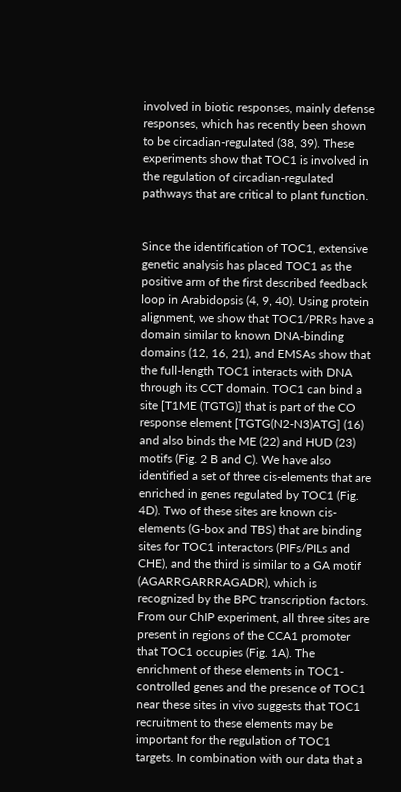involved in biotic responses, mainly defense responses, which has recently been shown to be circadian-regulated (38, 39). These experiments show that TOC1 is involved in the regulation of circadian-regulated pathways that are critical to plant function.


Since the identification of TOC1, extensive genetic analysis has placed TOC1 as the positive arm of the first described feedback loop in Arabidopsis (4, 9, 40). Using protein alignment, we show that TOC1/PRRs have a domain similar to known DNA-binding domains (12, 16, 21), and EMSAs show that the full-length TOC1 interacts with DNA through its CCT domain. TOC1 can bind a site [T1ME (TGTG)] that is part of the CO response element [TGTG(N2-N3)ATG] (16) and also binds the ME (22) and HUD (23) motifs (Fig. 2 B and C). We have also identified a set of three cis-elements that are enriched in genes regulated by TOC1 (Fig. 4D). Two of these sites are known cis-elements (G-box and TBS) that are binding sites for TOC1 interactors (PIFs/PILs and CHE), and the third is similar to a GA motif (AGARRGARRRAGADR), which is recognized by the BPC transcription factors. From our ChIP experiment, all three sites are present in regions of the CCA1 promoter that TOC1 occupies (Fig. 1A). The enrichment of these elements in TOC1-controlled genes and the presence of TOC1 near these sites in vivo suggests that TOC1 recruitment to these elements may be important for the regulation of TOC1 targets. In combination with our data that a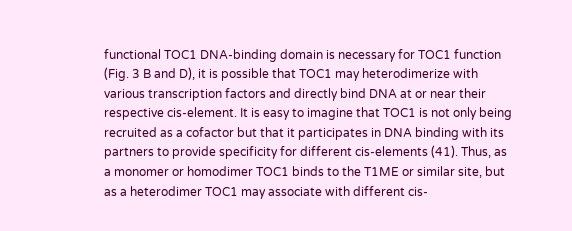functional TOC1 DNA-binding domain is necessary for TOC1 function (Fig. 3 B and D), it is possible that TOC1 may heterodimerize with various transcription factors and directly bind DNA at or near their respective cis-element. It is easy to imagine that TOC1 is not only being recruited as a cofactor but that it participates in DNA binding with its partners to provide specificity for different cis-elements (41). Thus, as a monomer or homodimer TOC1 binds to the T1ME or similar site, but as a heterodimer TOC1 may associate with different cis-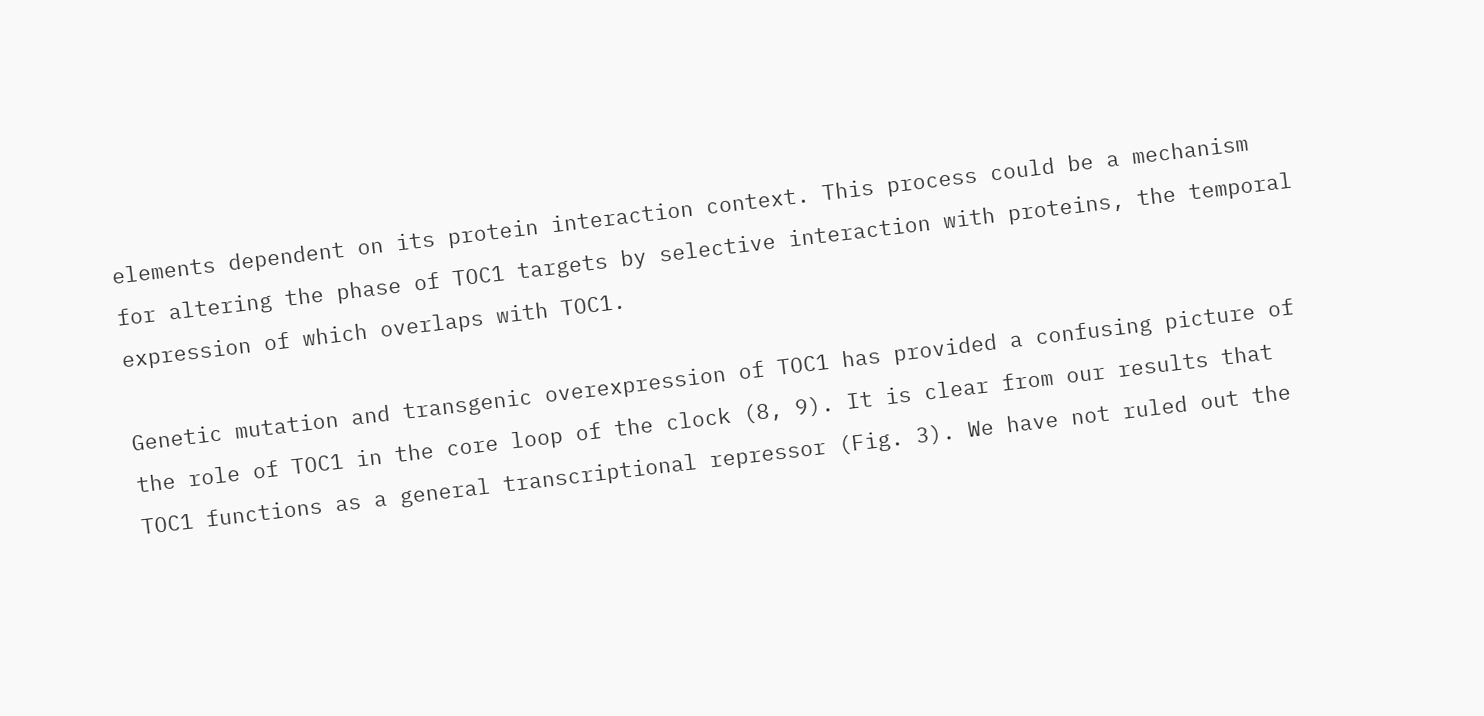elements dependent on its protein interaction context. This process could be a mechanism for altering the phase of TOC1 targets by selective interaction with proteins, the temporal expression of which overlaps with TOC1.

Genetic mutation and transgenic overexpression of TOC1 has provided a confusing picture of the role of TOC1 in the core loop of the clock (8, 9). It is clear from our results that TOC1 functions as a general transcriptional repressor (Fig. 3). We have not ruled out the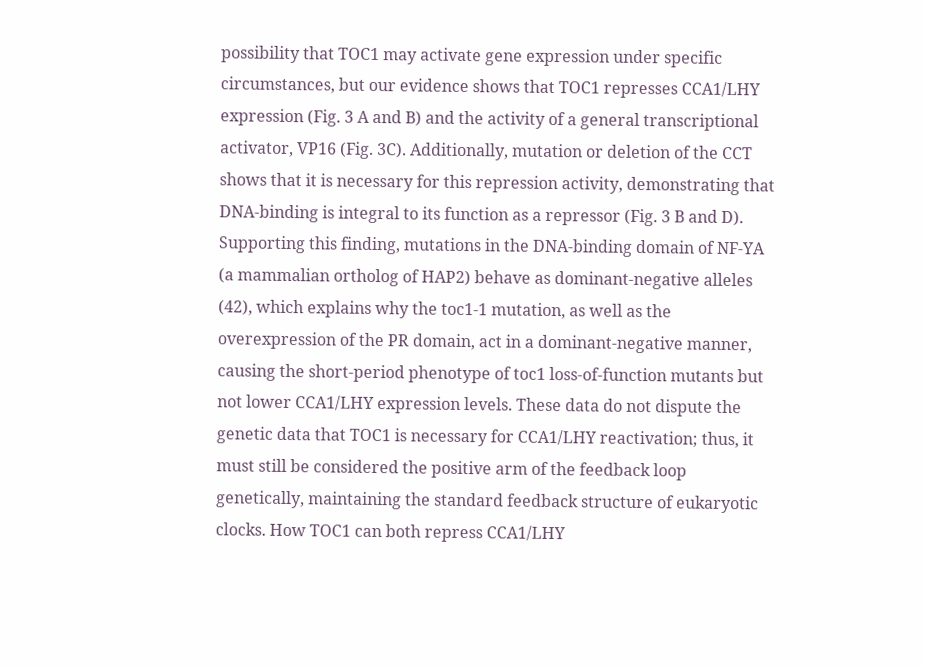possibility that TOC1 may activate gene expression under specific circumstances, but our evidence shows that TOC1 represses CCA1/LHY expression (Fig. 3 A and B) and the activity of a general transcriptional activator, VP16 (Fig. 3C). Additionally, mutation or deletion of the CCT shows that it is necessary for this repression activity, demonstrating that DNA-binding is integral to its function as a repressor (Fig. 3 B and D). Supporting this finding, mutations in the DNA-binding domain of NF-YA (a mammalian ortholog of HAP2) behave as dominant-negative alleles (42), which explains why the toc1-1 mutation, as well as the overexpression of the PR domain, act in a dominant-negative manner, causing the short-period phenotype of toc1 loss-of-function mutants but not lower CCA1/LHY expression levels. These data do not dispute the genetic data that TOC1 is necessary for CCA1/LHY reactivation; thus, it must still be considered the positive arm of the feedback loop genetically, maintaining the standard feedback structure of eukaryotic clocks. How TOC1 can both repress CCA1/LHY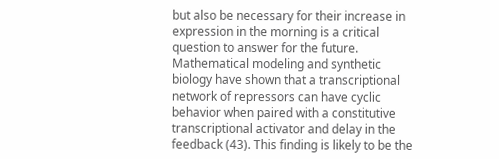but also be necessary for their increase in expression in the morning is a critical question to answer for the future. Mathematical modeling and synthetic biology have shown that a transcriptional network of repressors can have cyclic behavior when paired with a constitutive transcriptional activator and delay in the feedback (43). This finding is likely to be the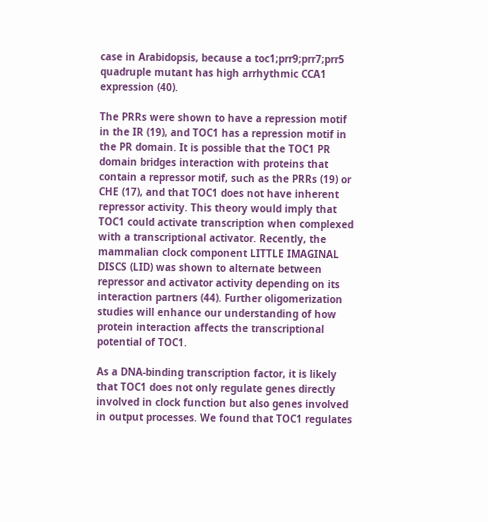case in Arabidopsis, because a toc1;prr9;prr7;prr5 quadruple mutant has high arrhythmic CCA1 expression (40).

The PRRs were shown to have a repression motif in the IR (19), and TOC1 has a repression motif in the PR domain. It is possible that the TOC1 PR domain bridges interaction with proteins that contain a repressor motif, such as the PRRs (19) or CHE (17), and that TOC1 does not have inherent repressor activity. This theory would imply that TOC1 could activate transcription when complexed with a transcriptional activator. Recently, the mammalian clock component LITTLE IMAGINAL DISCS (LID) was shown to alternate between repressor and activator activity depending on its interaction partners (44). Further oligomerization studies will enhance our understanding of how protein interaction affects the transcriptional potential of TOC1.

As a DNA-binding transcription factor, it is likely that TOC1 does not only regulate genes directly involved in clock function but also genes involved in output processes. We found that TOC1 regulates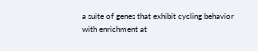a suite of genes that exhibit cycling behavior with enrichment at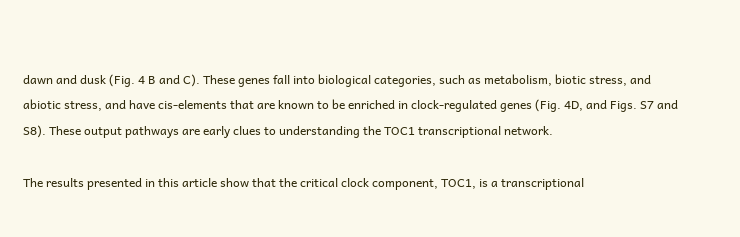dawn and dusk (Fig. 4 B and C). These genes fall into biological categories, such as metabolism, biotic stress, and abiotic stress, and have cis-elements that are known to be enriched in clock-regulated genes (Fig. 4D, and Figs. S7 and S8). These output pathways are early clues to understanding the TOC1 transcriptional network.

The results presented in this article show that the critical clock component, TOC1, is a transcriptional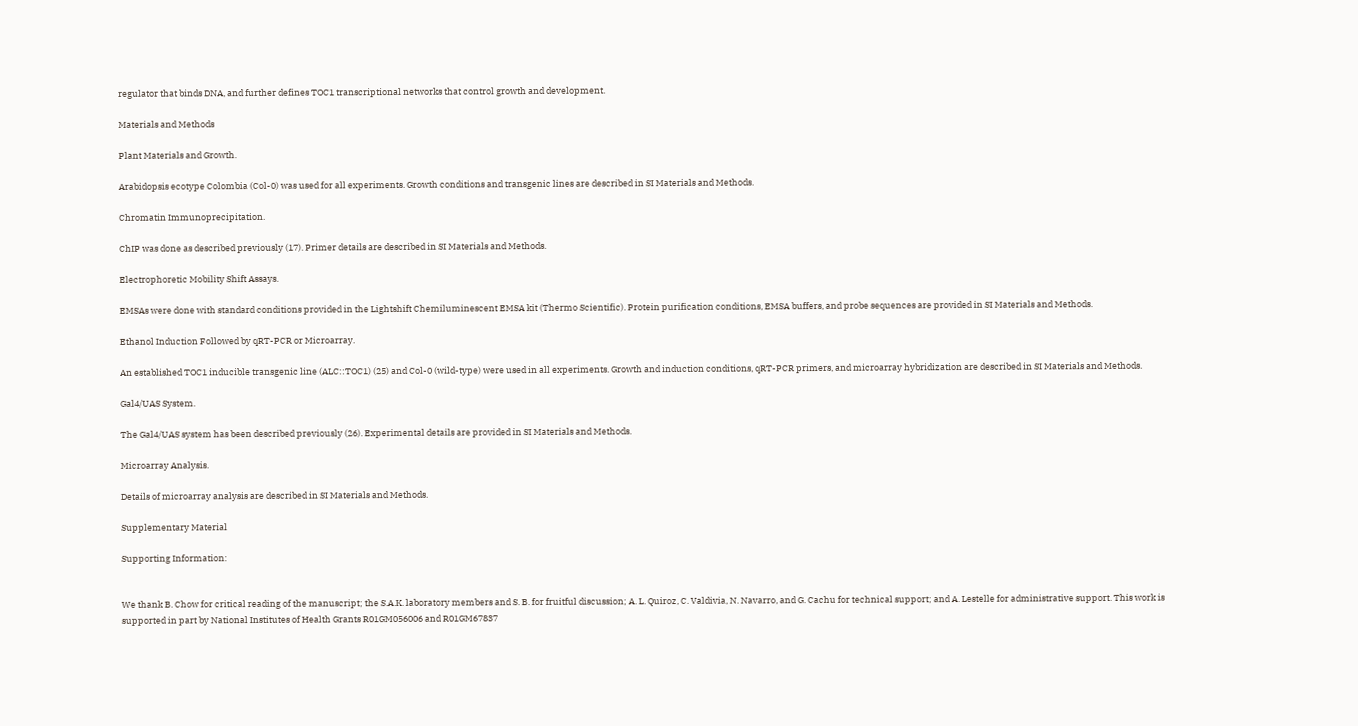regulator that binds DNA, and further defines TOC1 transcriptional networks that control growth and development.

Materials and Methods

Plant Materials and Growth.

Arabidopsis ecotype Colombia (Col-0) was used for all experiments. Growth conditions and transgenic lines are described in SI Materials and Methods.

Chromatin Immunoprecipitation.

ChIP was done as described previously (17). Primer details are described in SI Materials and Methods.

Electrophoretic Mobility Shift Assays.

EMSAs were done with standard conditions provided in the Lightshift Chemiluminescent EMSA kit (Thermo Scientific). Protein purification conditions, EMSA buffers, and probe sequences are provided in SI Materials and Methods.

Ethanol Induction Followed by qRT-PCR or Microarray.

An established TOC1 inducible transgenic line (ALC::TOC1) (25) and Col-0 (wild-type) were used in all experiments. Growth and induction conditions, qRT-PCR primers, and microarray hybridization are described in SI Materials and Methods.

Gal4/UAS System.

The Gal4/UAS system has been described previously (26). Experimental details are provided in SI Materials and Methods.

Microarray Analysis.

Details of microarray analysis are described in SI Materials and Methods.

Supplementary Material

Supporting Information:


We thank B. Chow for critical reading of the manuscript; the S.A.K. laboratory members and S. B. for fruitful discussion; A. L. Quiroz, C. Valdivia, N. Navarro, and G. Cachu for technical support; and A. Lestelle for administrative support. This work is supported in part by National Institutes of Health Grants R01GM056006 and R01GM67837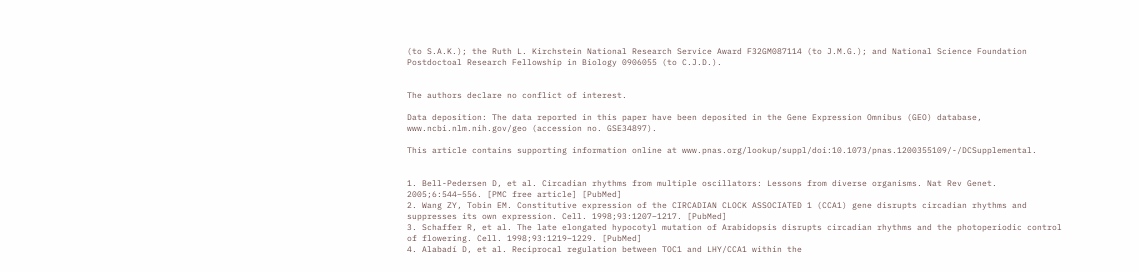(to S.A.K.); the Ruth L. Kirchstein National Research Service Award F32GM087114 (to J.M.G.); and National Science Foundation Postdoctoal Research Fellowship in Biology 0906055 (to C.J.D.).


The authors declare no conflict of interest.

Data deposition: The data reported in this paper have been deposited in the Gene Expression Omnibus (GEO) database, www.ncbi.nlm.nih.gov/geo (accession no. GSE34897).

This article contains supporting information online at www.pnas.org/lookup/suppl/doi:10.1073/pnas.1200355109/-/DCSupplemental.


1. Bell-Pedersen D, et al. Circadian rhythms from multiple oscillators: Lessons from diverse organisms. Nat Rev Genet. 2005;6:544–556. [PMC free article] [PubMed]
2. Wang ZY, Tobin EM. Constitutive expression of the CIRCADIAN CLOCK ASSOCIATED 1 (CCA1) gene disrupts circadian rhythms and suppresses its own expression. Cell. 1998;93:1207–1217. [PubMed]
3. Schaffer R, et al. The late elongated hypocotyl mutation of Arabidopsis disrupts circadian rhythms and the photoperiodic control of flowering. Cell. 1998;93:1219–1229. [PubMed]
4. Alabadí D, et al. Reciprocal regulation between TOC1 and LHY/CCA1 within the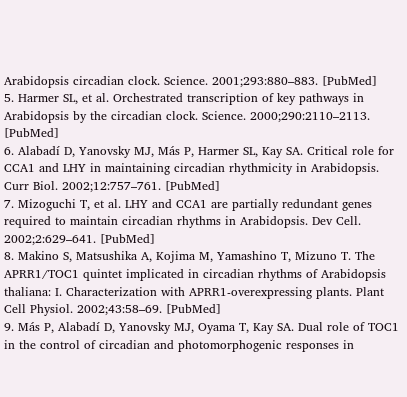Arabidopsis circadian clock. Science. 2001;293:880–883. [PubMed]
5. Harmer SL, et al. Orchestrated transcription of key pathways in Arabidopsis by the circadian clock. Science. 2000;290:2110–2113. [PubMed]
6. Alabadí D, Yanovsky MJ, Más P, Harmer SL, Kay SA. Critical role for CCA1 and LHY in maintaining circadian rhythmicity in Arabidopsis. Curr Biol. 2002;12:757–761. [PubMed]
7. Mizoguchi T, et al. LHY and CCA1 are partially redundant genes required to maintain circadian rhythms in Arabidopsis. Dev Cell. 2002;2:629–641. [PubMed]
8. Makino S, Matsushika A, Kojima M, Yamashino T, Mizuno T. The APRR1/TOC1 quintet implicated in circadian rhythms of Arabidopsis thaliana: I. Characterization with APRR1-overexpressing plants. Plant Cell Physiol. 2002;43:58–69. [PubMed]
9. Más P, Alabadí D, Yanovsky MJ, Oyama T, Kay SA. Dual role of TOC1 in the control of circadian and photomorphogenic responses in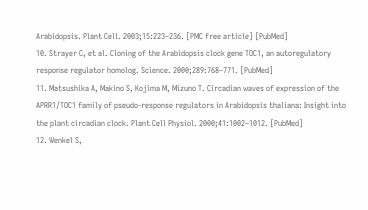Arabidopsis. Plant Cell. 2003;15:223–236. [PMC free article] [PubMed]
10. Strayer C, et al. Cloning of the Arabidopsis clock gene TOC1, an autoregulatory response regulator homolog. Science. 2000;289:768–771. [PubMed]
11. Matsushika A, Makino S, Kojima M, Mizuno T. Circadian waves of expression of the APRR1/TOC1 family of pseudo-response regulators in Arabidopsis thaliana: Insight into the plant circadian clock. Plant Cell Physiol. 2000;41:1002–1012. [PubMed]
12. Wenkel S,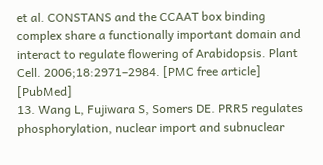et al. CONSTANS and the CCAAT box binding complex share a functionally important domain and interact to regulate flowering of Arabidopsis. Plant Cell. 2006;18:2971–2984. [PMC free article] [PubMed]
13. Wang L, Fujiwara S, Somers DE. PRR5 regulates phosphorylation, nuclear import and subnuclear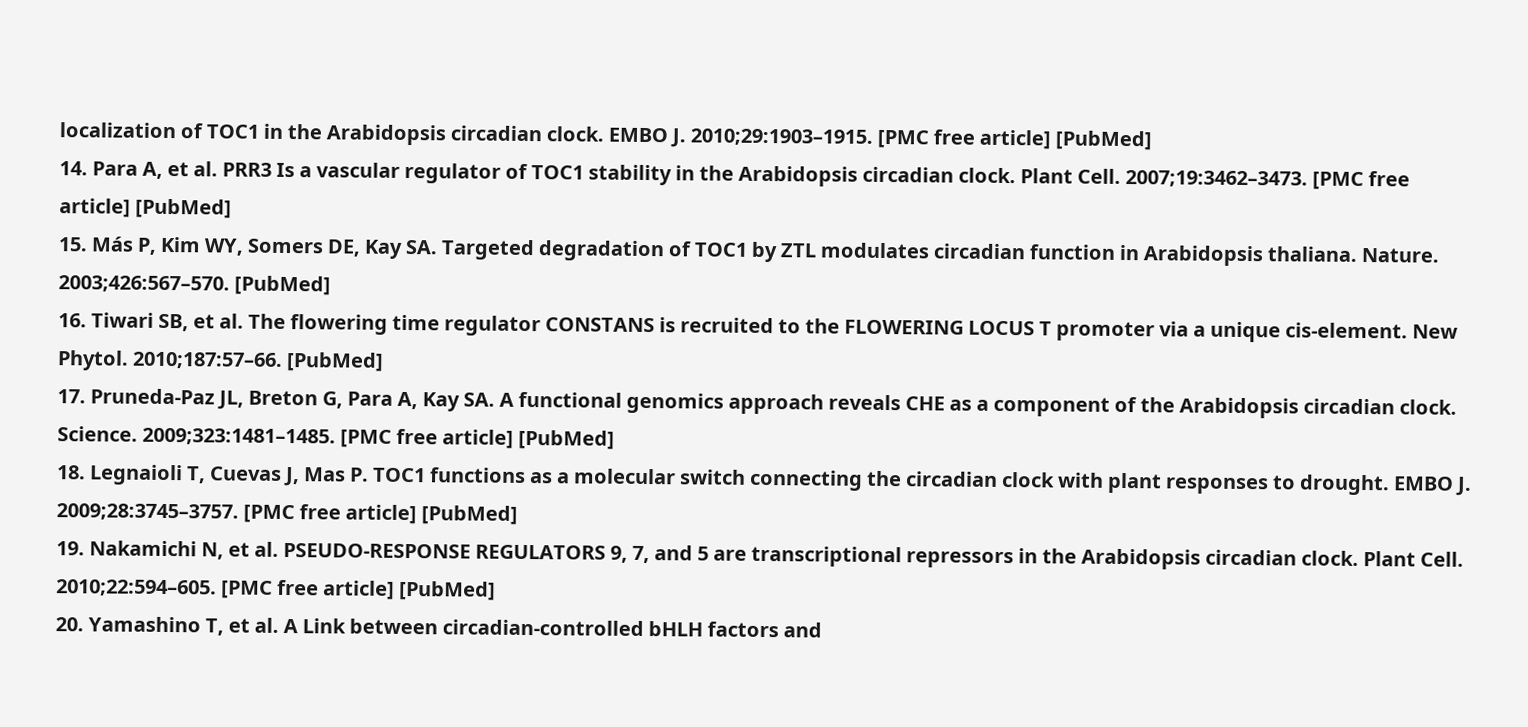localization of TOC1 in the Arabidopsis circadian clock. EMBO J. 2010;29:1903–1915. [PMC free article] [PubMed]
14. Para A, et al. PRR3 Is a vascular regulator of TOC1 stability in the Arabidopsis circadian clock. Plant Cell. 2007;19:3462–3473. [PMC free article] [PubMed]
15. Más P, Kim WY, Somers DE, Kay SA. Targeted degradation of TOC1 by ZTL modulates circadian function in Arabidopsis thaliana. Nature. 2003;426:567–570. [PubMed]
16. Tiwari SB, et al. The flowering time regulator CONSTANS is recruited to the FLOWERING LOCUS T promoter via a unique cis-element. New Phytol. 2010;187:57–66. [PubMed]
17. Pruneda-Paz JL, Breton G, Para A, Kay SA. A functional genomics approach reveals CHE as a component of the Arabidopsis circadian clock. Science. 2009;323:1481–1485. [PMC free article] [PubMed]
18. Legnaioli T, Cuevas J, Mas P. TOC1 functions as a molecular switch connecting the circadian clock with plant responses to drought. EMBO J. 2009;28:3745–3757. [PMC free article] [PubMed]
19. Nakamichi N, et al. PSEUDO-RESPONSE REGULATORS 9, 7, and 5 are transcriptional repressors in the Arabidopsis circadian clock. Plant Cell. 2010;22:594–605. [PMC free article] [PubMed]
20. Yamashino T, et al. A Link between circadian-controlled bHLH factors and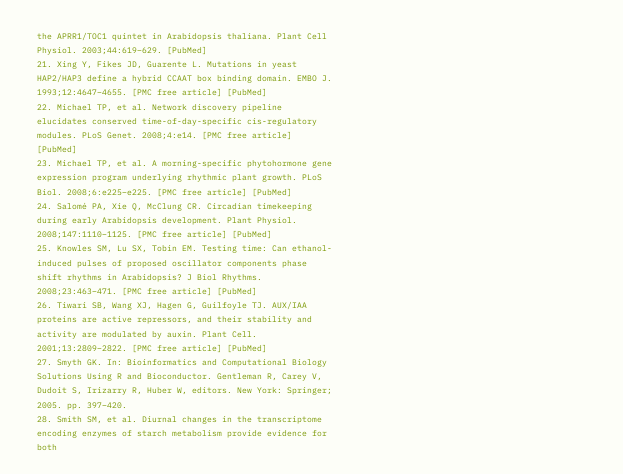the APRR1/TOC1 quintet in Arabidopsis thaliana. Plant Cell Physiol. 2003;44:619–629. [PubMed]
21. Xing Y, Fikes JD, Guarente L. Mutations in yeast HAP2/HAP3 define a hybrid CCAAT box binding domain. EMBO J. 1993;12:4647–4655. [PMC free article] [PubMed]
22. Michael TP, et al. Network discovery pipeline elucidates conserved time-of-day-specific cis-regulatory modules. PLoS Genet. 2008;4:e14. [PMC free article] [PubMed]
23. Michael TP, et al. A morning-specific phytohormone gene expression program underlying rhythmic plant growth. PLoS Biol. 2008;6:e225–e225. [PMC free article] [PubMed]
24. Salomé PA, Xie Q, McClung CR. Circadian timekeeping during early Arabidopsis development. Plant Physiol. 2008;147:1110–1125. [PMC free article] [PubMed]
25. Knowles SM, Lu SX, Tobin EM. Testing time: Can ethanol-induced pulses of proposed oscillator components phase shift rhythms in Arabidopsis? J Biol Rhythms. 2008;23:463–471. [PMC free article] [PubMed]
26. Tiwari SB, Wang XJ, Hagen G, Guilfoyle TJ. AUX/IAA proteins are active repressors, and their stability and activity are modulated by auxin. Plant Cell. 2001;13:2809–2822. [PMC free article] [PubMed]
27. Smyth GK. In: Bioinformatics and Computational Biology Solutions Using R and Bioconductor. Gentleman R, Carey V, Dudoit S, Irizarry R, Huber W, editors. New York: Springer; 2005. pp. 397–420.
28. Smith SM, et al. Diurnal changes in the transcriptome encoding enzymes of starch metabolism provide evidence for both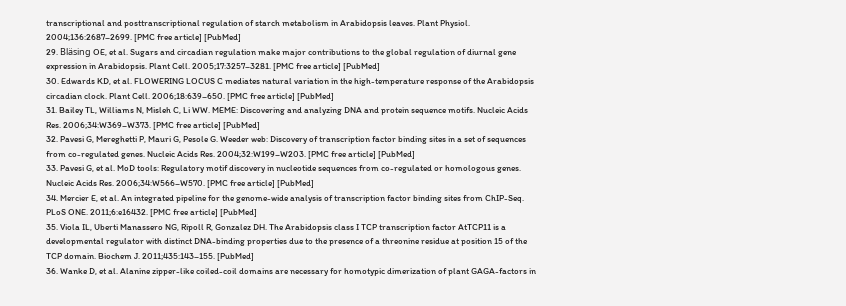transcriptional and posttranscriptional regulation of starch metabolism in Arabidopsis leaves. Plant Physiol. 2004;136:2687–2699. [PMC free article] [PubMed]
29. Bläsing OE, et al. Sugars and circadian regulation make major contributions to the global regulation of diurnal gene expression in Arabidopsis. Plant Cell. 2005;17:3257–3281. [PMC free article] [PubMed]
30. Edwards KD, et al. FLOWERING LOCUS C mediates natural variation in the high-temperature response of the Arabidopsis circadian clock. Plant Cell. 2006;18:639–650. [PMC free article] [PubMed]
31. Bailey TL, Williams N, Misleh C, Li WW. MEME: Discovering and analyzing DNA and protein sequence motifs. Nucleic Acids Res. 2006;34:W369–W373. [PMC free article] [PubMed]
32. Pavesi G, Mereghetti P, Mauri G, Pesole G. Weeder web: Discovery of transcription factor binding sites in a set of sequences from co-regulated genes. Nucleic Acids Res. 2004;32:W199–W203. [PMC free article] [PubMed]
33. Pavesi G, et al. MoD tools: Regulatory motif discovery in nucleotide sequences from co-regulated or homologous genes. Nucleic Acids Res. 2006;34:W566–W570. [PMC free article] [PubMed]
34. Mercier E, et al. An integrated pipeline for the genome-wide analysis of transcription factor binding sites from ChIP-Seq. PLoS ONE. 2011;6:e16432. [PMC free article] [PubMed]
35. Viola IL, Uberti Manassero NG, Ripoll R, Gonzalez DH. The Arabidopsis class I TCP transcription factor AtTCP11 is a developmental regulator with distinct DNA-binding properties due to the presence of a threonine residue at position 15 of the TCP domain. Biochem J. 2011;435:143–155. [PubMed]
36. Wanke D, et al. Alanine zipper-like coiled-coil domains are necessary for homotypic dimerization of plant GAGA-factors in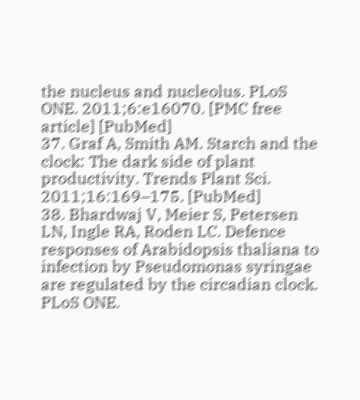the nucleus and nucleolus. PLoS ONE. 2011;6:e16070. [PMC free article] [PubMed]
37. Graf A, Smith AM. Starch and the clock: The dark side of plant productivity. Trends Plant Sci. 2011;16:169–175. [PubMed]
38. Bhardwaj V, Meier S, Petersen LN, Ingle RA, Roden LC. Defence responses of Arabidopsis thaliana to infection by Pseudomonas syringae are regulated by the circadian clock. PLoS ONE.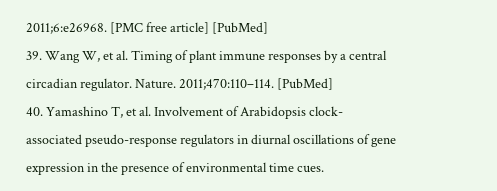2011;6:e26968. [PMC free article] [PubMed]
39. Wang W, et al. Timing of plant immune responses by a central circadian regulator. Nature. 2011;470:110–114. [PubMed]
40. Yamashino T, et al. Involvement of Arabidopsis clock-associated pseudo-response regulators in diurnal oscillations of gene expression in the presence of environmental time cues.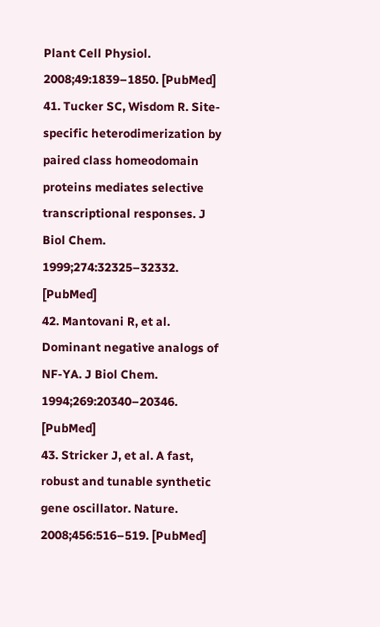Plant Cell Physiol. 2008;49:1839–1850. [PubMed]
41. Tucker SC, Wisdom R. Site-specific heterodimerization by paired class homeodomain proteins mediates selective transcriptional responses. J Biol Chem. 1999;274:32325–32332. [PubMed]
42. Mantovani R, et al. Dominant negative analogs of NF-YA. J Biol Chem. 1994;269:20340–20346. [PubMed]
43. Stricker J, et al. A fast, robust and tunable synthetic gene oscillator. Nature. 2008;456:516–519. [PubMed]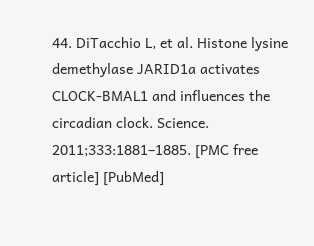44. DiTacchio L, et al. Histone lysine demethylase JARID1a activates CLOCK-BMAL1 and influences the circadian clock. Science. 2011;333:1881–1885. [PMC free article] [PubMed]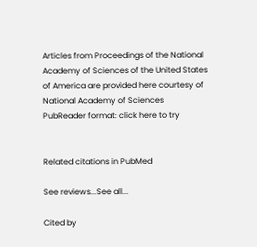Articles from Proceedings of the National Academy of Sciences of the United States of America are provided here courtesy of National Academy of Sciences
PubReader format: click here to try


Related citations in PubMed

See reviews...See all...

Cited by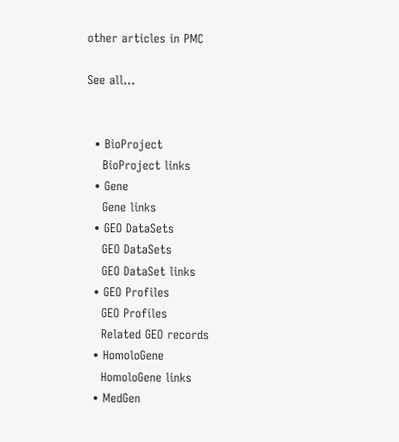other articles in PMC

See all...


  • BioProject
    BioProject links
  • Gene
    Gene links
  • GEO DataSets
    GEO DataSets
    GEO DataSet links
  • GEO Profiles
    GEO Profiles
    Related GEO records
  • HomoloGene
    HomoloGene links
  • MedGen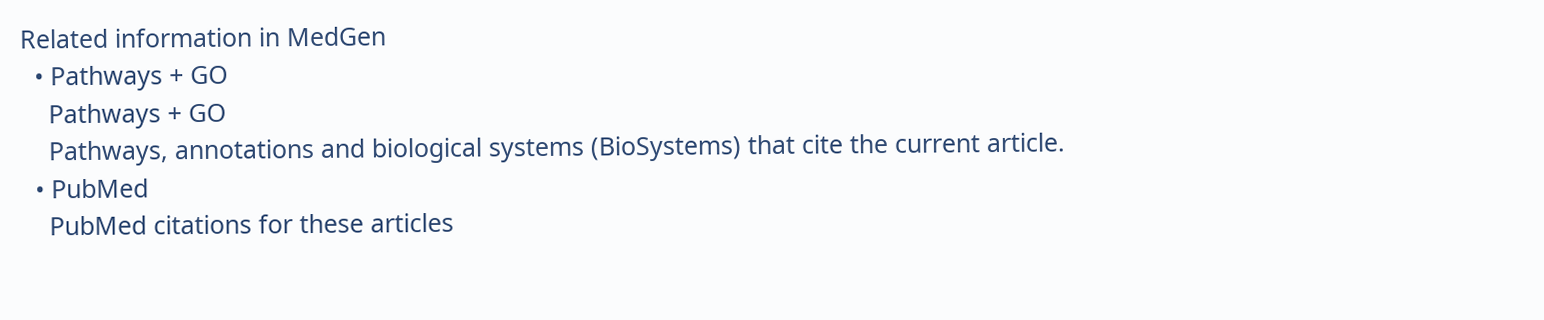Related information in MedGen
  • Pathways + GO
    Pathways + GO
    Pathways, annotations and biological systems (BioSystems) that cite the current article.
  • PubMed
    PubMed citations for these articles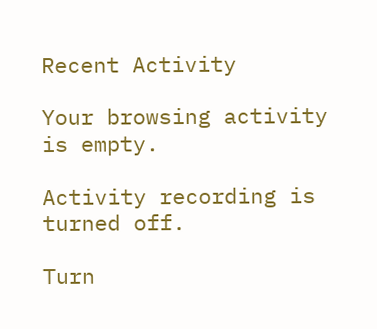Recent Activity

Your browsing activity is empty.

Activity recording is turned off.

Turn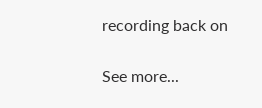recording back on

See more...